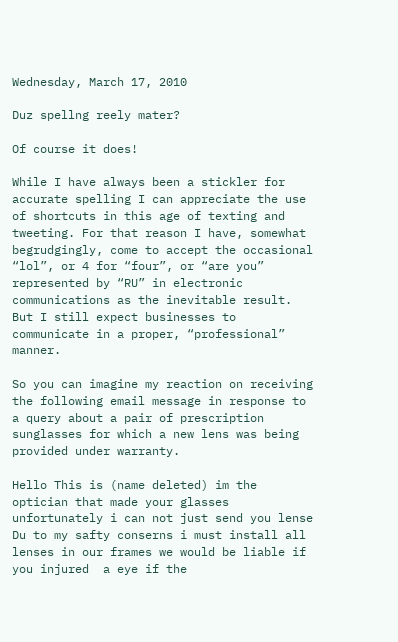Wednesday, March 17, 2010

Duz spellng reely mater?

Of course it does!

While I have always been a stickler for accurate spelling I can appreciate the use of shortcuts in this age of texting and tweeting. For that reason I have, somewhat begrudgingly, come to accept the occasional “lol”, or 4 for “four”, or “are you” represented by “RU” in electronic communications as the inevitable result. But I still expect businesses to communicate in a proper, “professional” manner.

So you can imagine my reaction on receiving the following email message in response to a query about a pair of prescription sunglasses for which a new lens was being provided under warranty.

Hello This is (name deleted) im the optician that made your glasses unfortunately i can not just send you lense Du to my safty conserns i must install all lenses in our frames we would be liable if you injured  a eye if the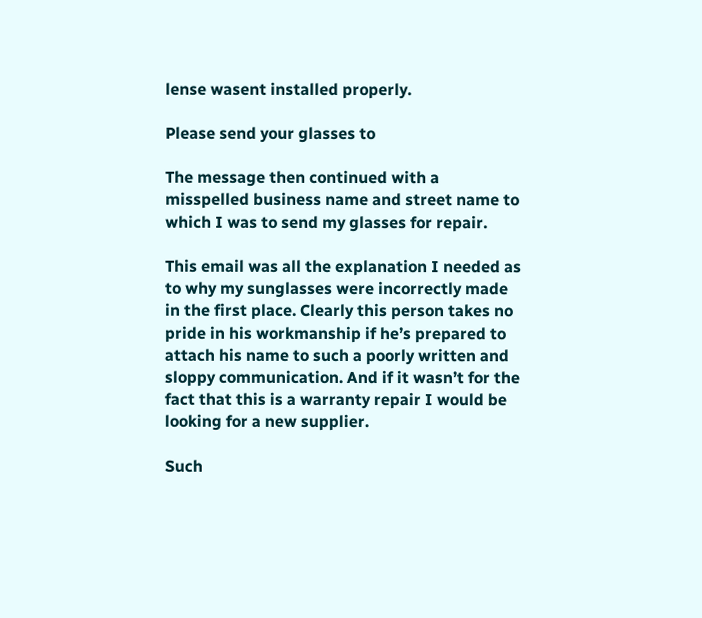lense wasent installed properly.

Please send your glasses to

The message then continued with a misspelled business name and street name to which I was to send my glasses for repair.

This email was all the explanation I needed as to why my sunglasses were incorrectly made in the first place. Clearly this person takes no pride in his workmanship if he’s prepared to attach his name to such a poorly written and sloppy communication. And if it wasn’t for the fact that this is a warranty repair I would be looking for a new supplier.

Such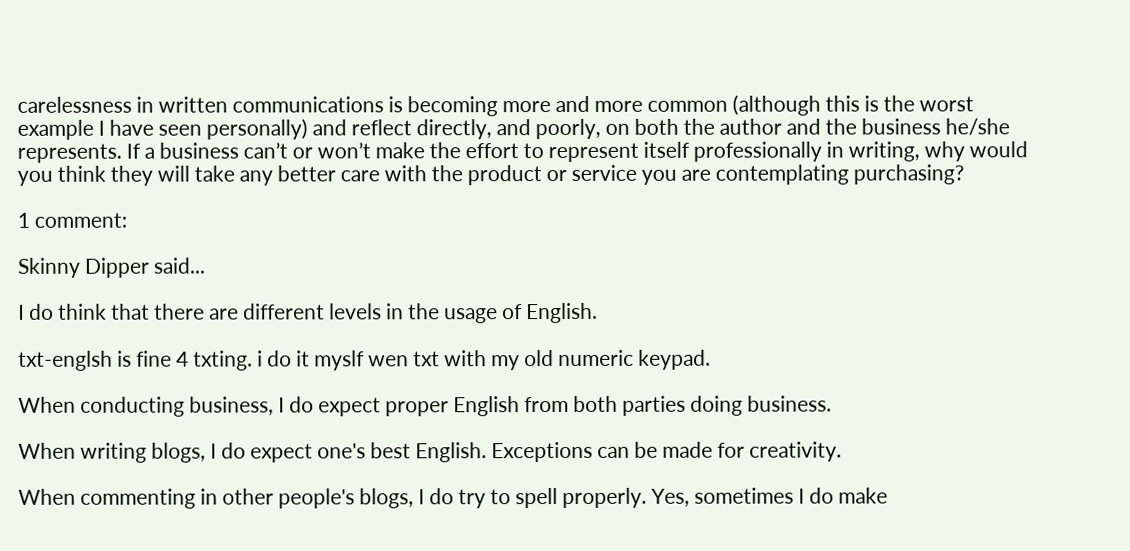carelessness in written communications is becoming more and more common (although this is the worst example I have seen personally) and reflect directly, and poorly, on both the author and the business he/she represents. If a business can’t or won’t make the effort to represent itself professionally in writing, why would you think they will take any better care with the product or service you are contemplating purchasing?

1 comment:

Skinny Dipper said...

I do think that there are different levels in the usage of English.

txt-englsh is fine 4 txting. i do it myslf wen txt with my old numeric keypad.

When conducting business, I do expect proper English from both parties doing business.

When writing blogs, I do expect one's best English. Exceptions can be made for creativity.

When commenting in other people's blogs, I do try to spell properly. Yes, sometimes I do make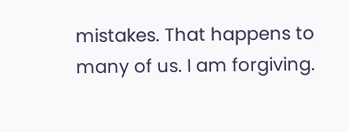mistakes. That happens to many of us. I am forgiving.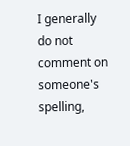I generally do not comment on someone's spelling,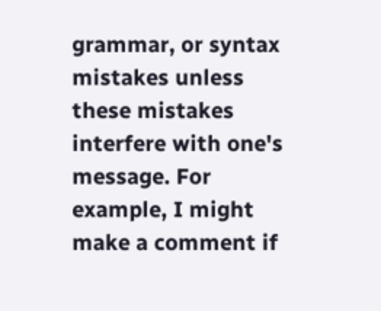grammar, or syntax mistakes unless these mistakes interfere with one's message. For example, I might make a comment if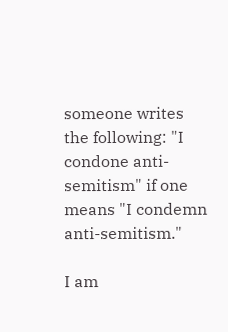someone writes the following: "I condone anti-semitism" if one means "I condemn anti-semitism."

I am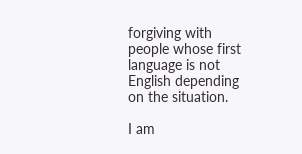forgiving with people whose first language is not English depending on the situation.

I am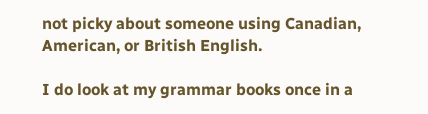not picky about someone using Canadian, American, or British English.

I do look at my grammar books once in a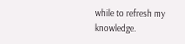while to refresh my knowledge.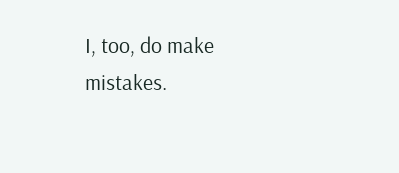I, too, do make mistakes.